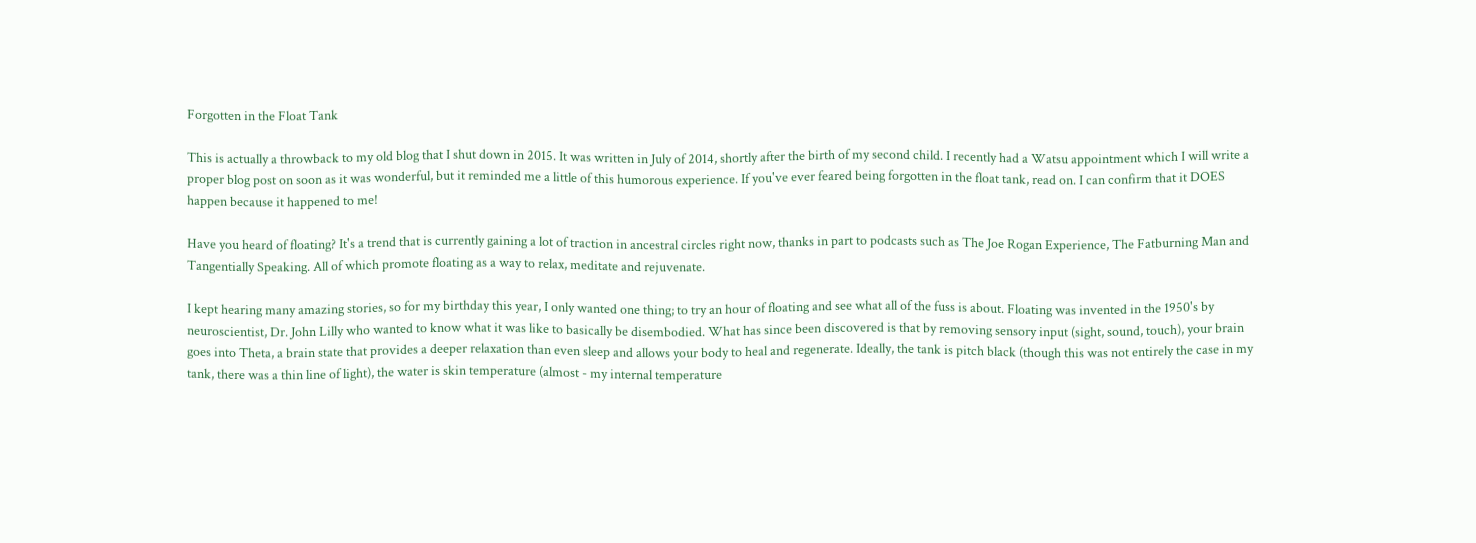Forgotten in the Float Tank

This is actually a throwback to my old blog that I shut down in 2015. It was written in July of 2014, shortly after the birth of my second child. I recently had a Watsu appointment which I will write a proper blog post on soon as it was wonderful, but it reminded me a little of this humorous experience. If you've ever feared being forgotten in the float tank, read on. I can confirm that it DOES happen because it happened to me!

Have you heard of floating? It's a trend that is currently gaining a lot of traction in ancestral circles right now, thanks in part to podcasts such as The Joe Rogan Experience, The Fatburning Man and Tangentially Speaking. All of which promote floating as a way to relax, meditate and rejuvenate.

I kept hearing many amazing stories, so for my birthday this year, I only wanted one thing; to try an hour of floating and see what all of the fuss is about. Floating was invented in the 1950's by neuroscientist, Dr. John Lilly who wanted to know what it was like to basically be disembodied. What has since been discovered is that by removing sensory input (sight, sound, touch), your brain goes into Theta, a brain state that provides a deeper relaxation than even sleep and allows your body to heal and regenerate. Ideally, the tank is pitch black (though this was not entirely the case in my tank, there was a thin line of light), the water is skin temperature (almost - my internal temperature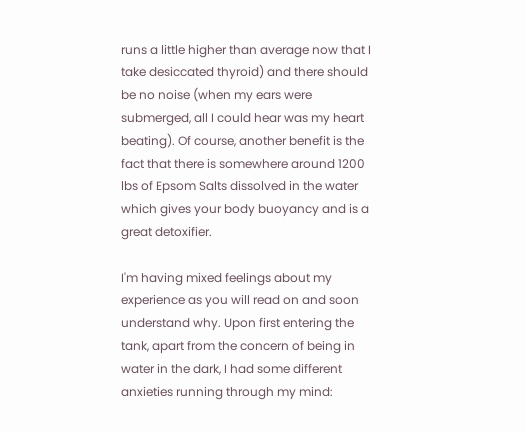runs a little higher than average now that I take desiccated thyroid) and there should be no noise (when my ears were submerged, all I could hear was my heart beating). Of course, another benefit is the fact that there is somewhere around 1200 lbs of Epsom Salts dissolved in the water which gives your body buoyancy and is a great detoxifier.

I'm having mixed feelings about my experience as you will read on and soon understand why. Upon first entering the tank, apart from the concern of being in water in the dark, I had some different anxieties running through my mind: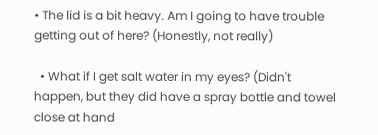• The lid is a bit heavy. Am I going to have trouble getting out of here? (Honestly, not really)

  • What if I get salt water in my eyes? (Didn't happen, but they did have a spray bottle and towel close at hand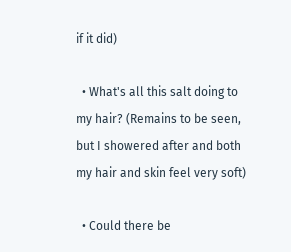if it did)

  • What's all this salt doing to my hair? (Remains to be seen, but I showered after and both my hair and skin feel very soft)

  • Could there be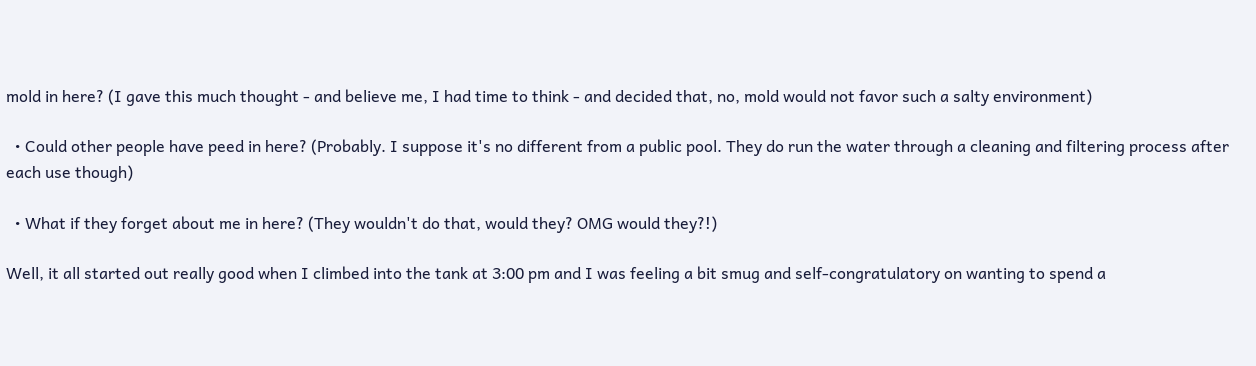mold in here? (I gave this much thought - and believe me, I had time to think - and decided that, no, mold would not favor such a salty environment)

  • Could other people have peed in here? (Probably. I suppose it's no different from a public pool. They do run the water through a cleaning and filtering process after each use though)

  • What if they forget about me in here? (They wouldn't do that, would they? OMG would they?!)

Well, it all started out really good when I climbed into the tank at 3:00 pm and I was feeling a bit smug and self-congratulatory on wanting to spend a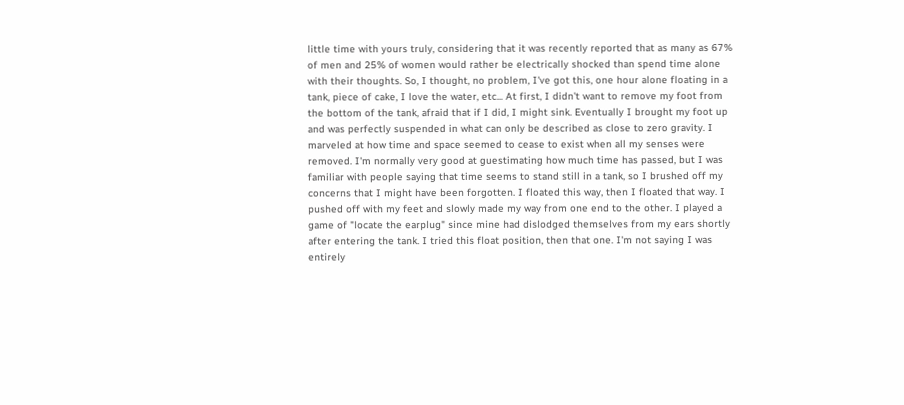little time with yours truly, considering that it was recently reported that as many as 67% of men and 25% of women would rather be electrically shocked than spend time alone with their thoughts. So, I thought, no problem, I've got this, one hour alone floating in a tank, piece of cake, I love the water, etc... At first, I didn't want to remove my foot from the bottom of the tank, afraid that if I did, I might sink. Eventually I brought my foot up and was perfectly suspended in what can only be described as close to zero gravity. I marveled at how time and space seemed to cease to exist when all my senses were removed. I'm normally very good at guestimating how much time has passed, but I was familiar with people saying that time seems to stand still in a tank, so I brushed off my concerns that I might have been forgotten. I floated this way, then I floated that way. I pushed off with my feet and slowly made my way from one end to the other. I played a game of "locate the earplug" since mine had dislodged themselves from my ears shortly after entering the tank. I tried this float position, then that one. I'm not saying I was entirely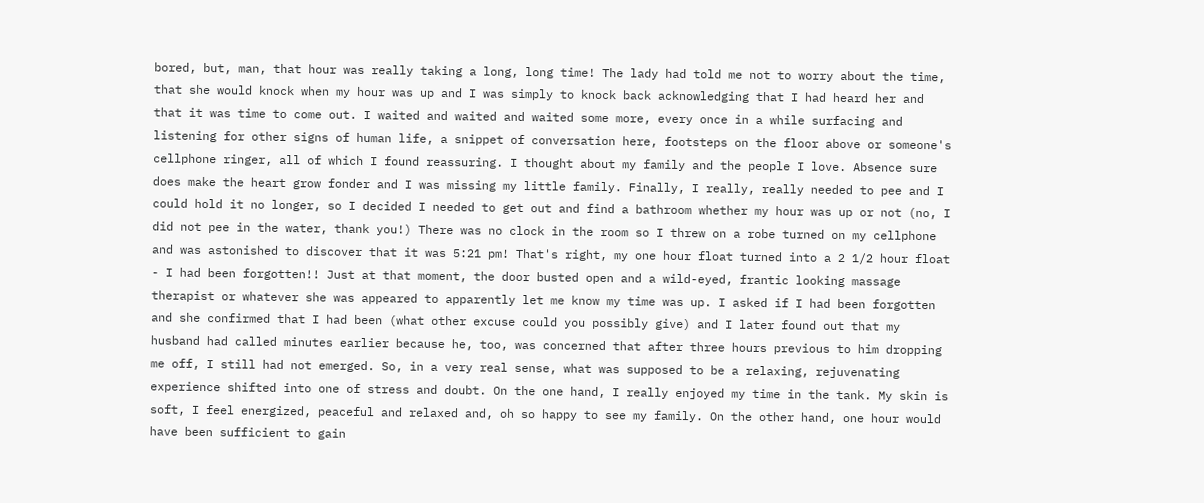bored, but, man, that hour was really taking a long, long time! The lady had told me not to worry about the time, that she would knock when my hour was up and I was simply to knock back acknowledging that I had heard her and that it was time to come out. I waited and waited and waited some more, every once in a while surfacing and listening for other signs of human life, a snippet of conversation here, footsteps on the floor above or someone's cellphone ringer, all of which I found reassuring. I thought about my family and the people I love. Absence sure does make the heart grow fonder and I was missing my little family. Finally, I really, really needed to pee and I could hold it no longer, so I decided I needed to get out and find a bathroom whether my hour was up or not (no, I did not pee in the water, thank you!) There was no clock in the room so I threw on a robe turned on my cellphone and was astonished to discover that it was 5:21 pm! That's right, my one hour float turned into a 2 1/2 hour float - I had been forgotten!! Just at that moment, the door busted open and a wild-eyed, frantic looking massage therapist or whatever she was appeared to apparently let me know my time was up. I asked if I had been forgotten and she confirmed that I had been (what other excuse could you possibly give) and I later found out that my husband had called minutes earlier because he, too, was concerned that after three hours previous to him dropping me off, I still had not emerged. So, in a very real sense, what was supposed to be a relaxing, rejuvenating experience shifted into one of stress and doubt. On the one hand, I really enjoyed my time in the tank. My skin is soft, I feel energized, peaceful and relaxed and, oh so happy to see my family. On the other hand, one hour would have been sufficient to gain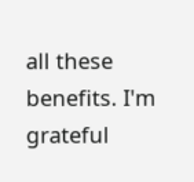all these benefits. I'm grateful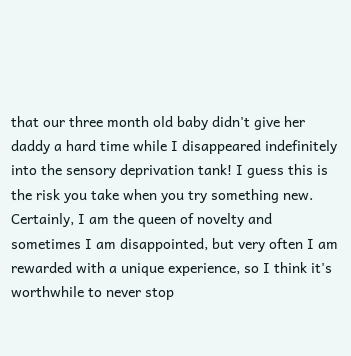that our three month old baby didn't give her daddy a hard time while I disappeared indefinitely into the sensory deprivation tank! I guess this is the risk you take when you try something new. Certainly, I am the queen of novelty and sometimes I am disappointed, but very often I am rewarded with a unique experience, so I think it's worthwhile to never stop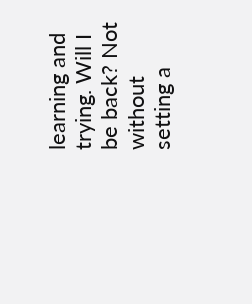learning and trying. Will I be back? Not without setting a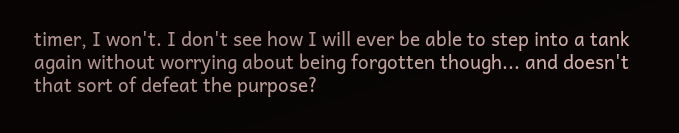timer, I won't. I don't see how I will ever be able to step into a tank again without worrying about being forgotten though... and doesn't that sort of defeat the purpose?